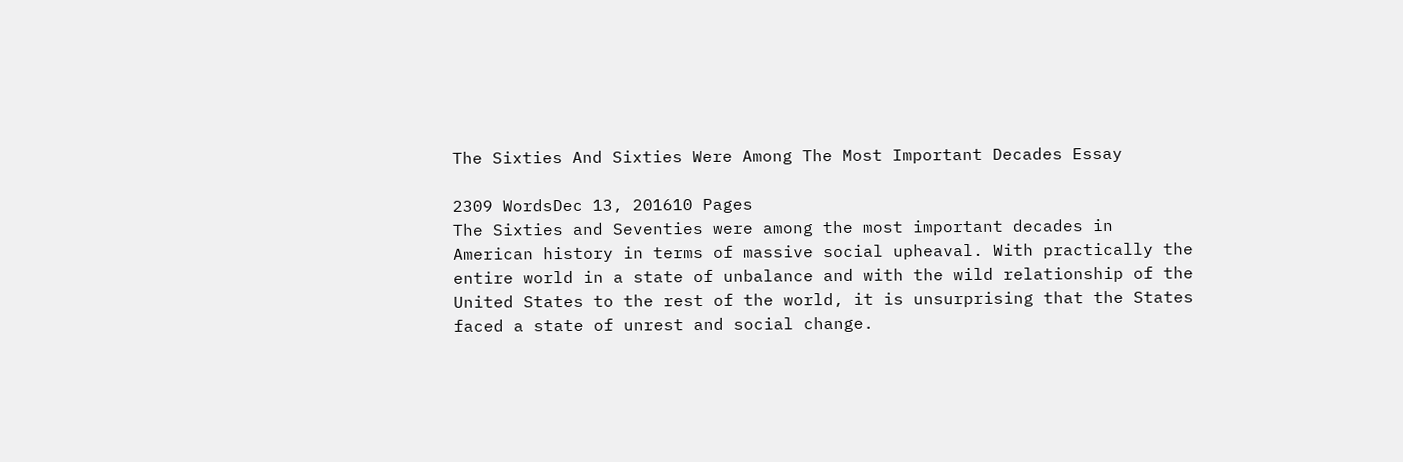The Sixties And Sixties Were Among The Most Important Decades Essay

2309 WordsDec 13, 201610 Pages
The Sixties and Seventies were among the most important decades in American history in terms of massive social upheaval. With practically the entire world in a state of unbalance and with the wild relationship of the United States to the rest of the world, it is unsurprising that the States faced a state of unrest and social change.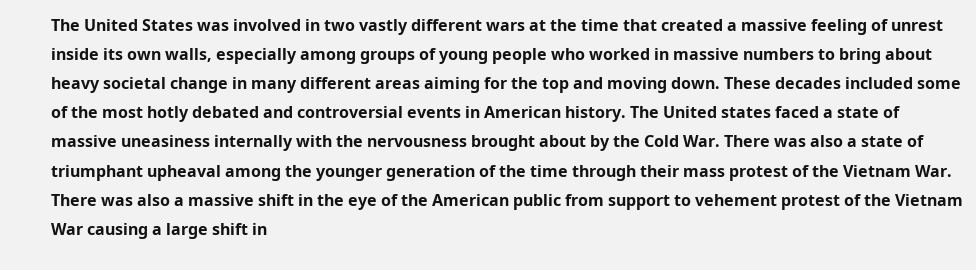The United States was involved in two vastly different wars at the time that created a massive feeling of unrest inside its own walls, especially among groups of young people who worked in massive numbers to bring about heavy societal change in many different areas aiming for the top and moving down. These decades included some of the most hotly debated and controversial events in American history. The United states faced a state of massive uneasiness internally with the nervousness brought about by the Cold War. There was also a state of triumphant upheaval among the younger generation of the time through their mass protest of the Vietnam War. There was also a massive shift in the eye of the American public from support to vehement protest of the Vietnam War causing a large shift in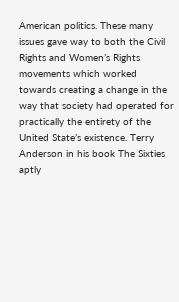American politics. These many issues gave way to both the Civil Rights and Women’s Rights movements which worked towards creating a change in the way that society had operated for practically the entirety of the United State’s existence. Terry Anderson in his book The Sixties aptly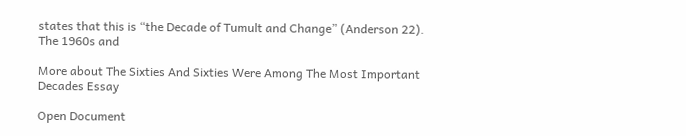states that this is “the Decade of Tumult and Change” (Anderson 22). The 1960s and

More about The Sixties And Sixties Were Among The Most Important Decades Essay

Open Document